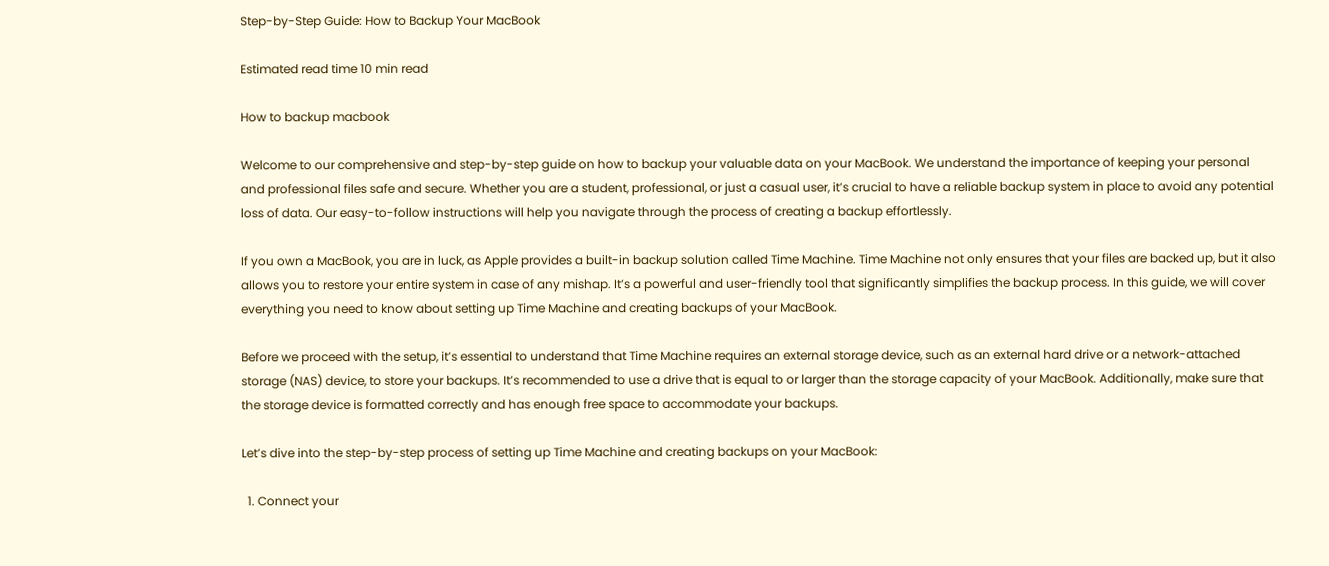Step-by-Step Guide: How to Backup Your MacBook

Estimated read time 10 min read

How to backup macbook

Welcome to our comprehensive and step-by-step guide on how to backup your valuable data on your MacBook. We understand the importance of keeping your personal and professional files safe and secure. Whether you are a student, professional, or just a casual user, it’s crucial to have a reliable backup system in place to avoid any potential loss of data. Our easy-to-follow instructions will help you navigate through the process of creating a backup effortlessly.

If you own a MacBook, you are in luck, as Apple provides a built-in backup solution called Time Machine. Time Machine not only ensures that your files are backed up, but it also allows you to restore your entire system in case of any mishap. It’s a powerful and user-friendly tool that significantly simplifies the backup process. In this guide, we will cover everything you need to know about setting up Time Machine and creating backups of your MacBook.

Before we proceed with the setup, it’s essential to understand that Time Machine requires an external storage device, such as an external hard drive or a network-attached storage (NAS) device, to store your backups. It’s recommended to use a drive that is equal to or larger than the storage capacity of your MacBook. Additionally, make sure that the storage device is formatted correctly and has enough free space to accommodate your backups.

Let’s dive into the step-by-step process of setting up Time Machine and creating backups on your MacBook:

  1. Connect your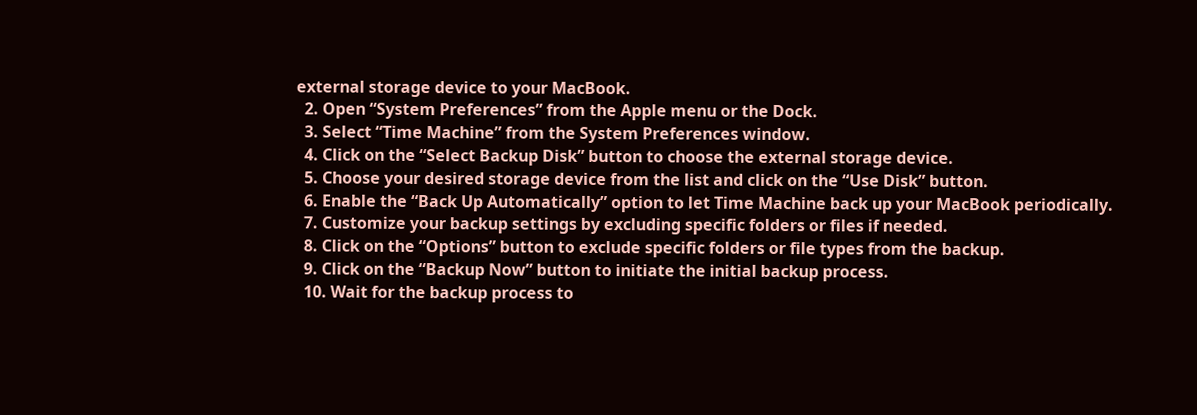external storage device to your MacBook.
  2. Open “System Preferences” from the Apple menu or the Dock.
  3. Select “Time Machine” from the System Preferences window.
  4. Click on the “Select Backup Disk” button to choose the external storage device.
  5. Choose your desired storage device from the list and click on the “Use Disk” button.
  6. Enable the “Back Up Automatically” option to let Time Machine back up your MacBook periodically.
  7. Customize your backup settings by excluding specific folders or files if needed.
  8. Click on the “Options” button to exclude specific folders or file types from the backup.
  9. Click on the “Backup Now” button to initiate the initial backup process.
  10. Wait for the backup process to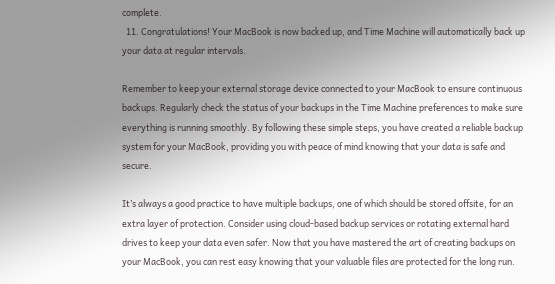complete.
  11. Congratulations! Your MacBook is now backed up, and Time Machine will automatically back up your data at regular intervals.

Remember to keep your external storage device connected to your MacBook to ensure continuous backups. Regularly check the status of your backups in the Time Machine preferences to make sure everything is running smoothly. By following these simple steps, you have created a reliable backup system for your MacBook, providing you with peace of mind knowing that your data is safe and secure.

It’s always a good practice to have multiple backups, one of which should be stored offsite, for an extra layer of protection. Consider using cloud-based backup services or rotating external hard drives to keep your data even safer. Now that you have mastered the art of creating backups on your MacBook, you can rest easy knowing that your valuable files are protected for the long run.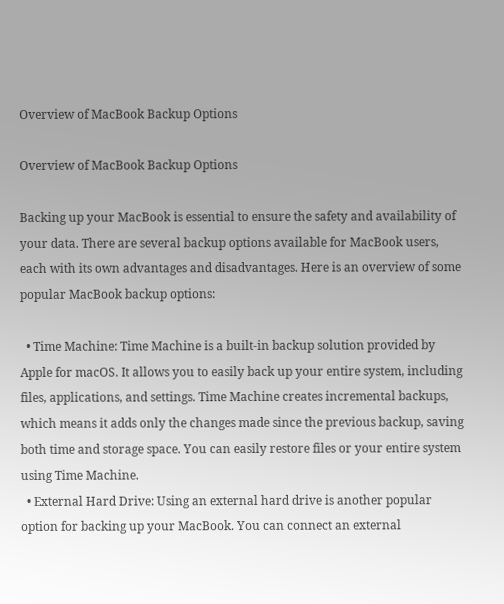Overview of MacBook Backup Options

Overview of MacBook Backup Options

Backing up your MacBook is essential to ensure the safety and availability of your data. There are several backup options available for MacBook users, each with its own advantages and disadvantages. Here is an overview of some popular MacBook backup options:

  • Time Machine: Time Machine is a built-in backup solution provided by Apple for macOS. It allows you to easily back up your entire system, including files, applications, and settings. Time Machine creates incremental backups, which means it adds only the changes made since the previous backup, saving both time and storage space. You can easily restore files or your entire system using Time Machine.
  • External Hard Drive: Using an external hard drive is another popular option for backing up your MacBook. You can connect an external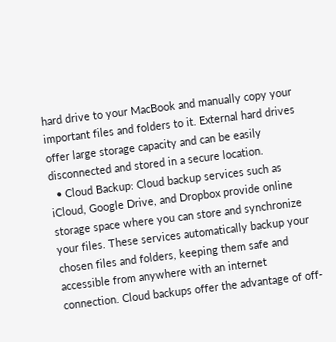hard drive to your MacBook and manually copy your important files and folders to it. External hard drives offer large storage capacity and can be easily disconnected and stored in a secure location.
  • Cloud Backup: Cloud backup services such as iCloud, Google Drive, and Dropbox provide online storage space where you can store and synchronize your files. These services automatically backup your chosen files and folders, keeping them safe and accessible from anywhere with an internet connection. Cloud backups offer the advantage of off-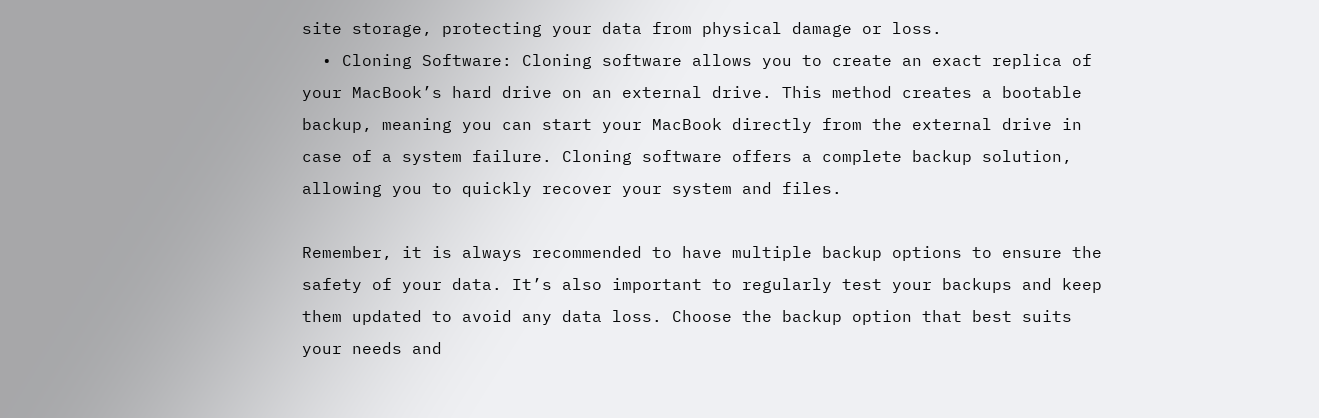site storage, protecting your data from physical damage or loss.
  • Cloning Software: Cloning software allows you to create an exact replica of your MacBook’s hard drive on an external drive. This method creates a bootable backup, meaning you can start your MacBook directly from the external drive in case of a system failure. Cloning software offers a complete backup solution, allowing you to quickly recover your system and files.

Remember, it is always recommended to have multiple backup options to ensure the safety of your data. It’s also important to regularly test your backups and keep them updated to avoid any data loss. Choose the backup option that best suits your needs and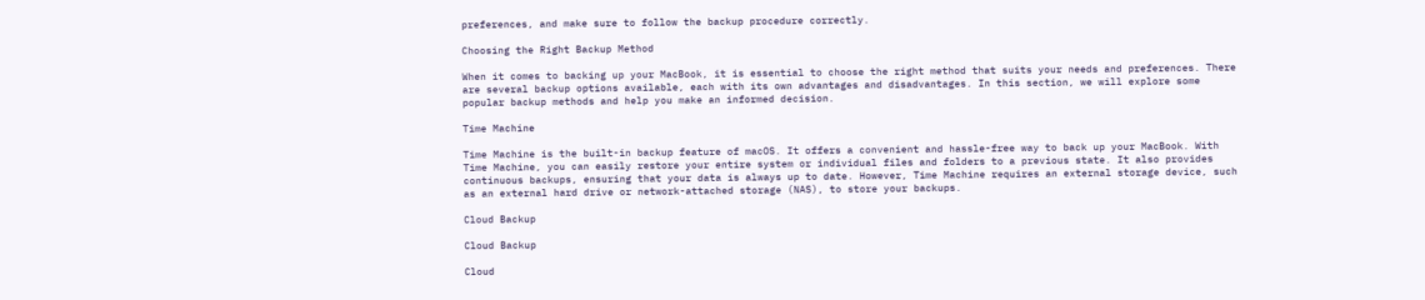preferences, and make sure to follow the backup procedure correctly.

Choosing the Right Backup Method

When it comes to backing up your MacBook, it is essential to choose the right method that suits your needs and preferences. There are several backup options available, each with its own advantages and disadvantages. In this section, we will explore some popular backup methods and help you make an informed decision.

Time Machine

Time Machine is the built-in backup feature of macOS. It offers a convenient and hassle-free way to back up your MacBook. With Time Machine, you can easily restore your entire system or individual files and folders to a previous state. It also provides continuous backups, ensuring that your data is always up to date. However, Time Machine requires an external storage device, such as an external hard drive or network-attached storage (NAS), to store your backups.

Cloud Backup

Cloud Backup

Cloud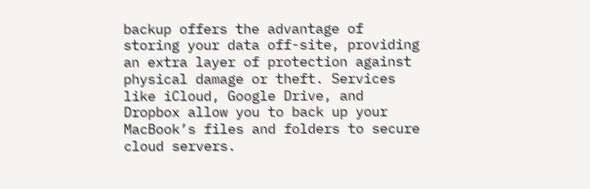backup offers the advantage of storing your data off-site, providing an extra layer of protection against physical damage or theft. Services like iCloud, Google Drive, and Dropbox allow you to back up your MacBook’s files and folders to secure cloud servers.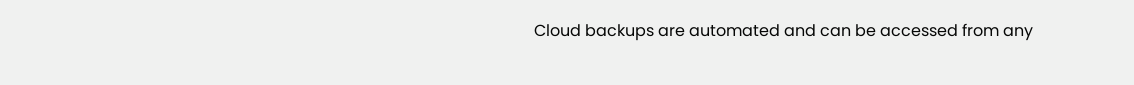Cloud backups are automated and can be accessed from any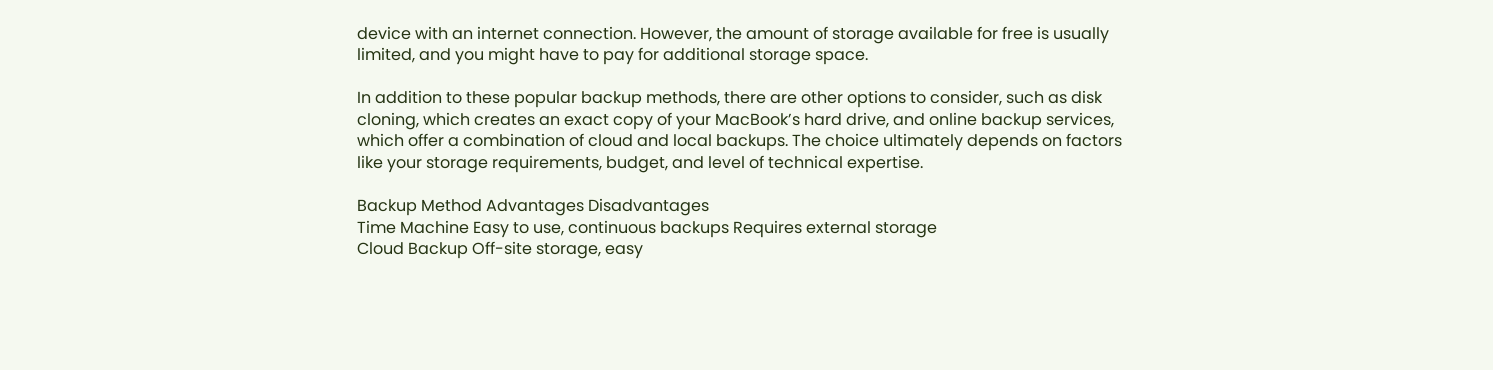device with an internet connection. However, the amount of storage available for free is usually limited, and you might have to pay for additional storage space.

In addition to these popular backup methods, there are other options to consider, such as disk cloning, which creates an exact copy of your MacBook’s hard drive, and online backup services, which offer a combination of cloud and local backups. The choice ultimately depends on factors like your storage requirements, budget, and level of technical expertise.

Backup Method Advantages Disadvantages
Time Machine Easy to use, continuous backups Requires external storage
Cloud Backup Off-site storage, easy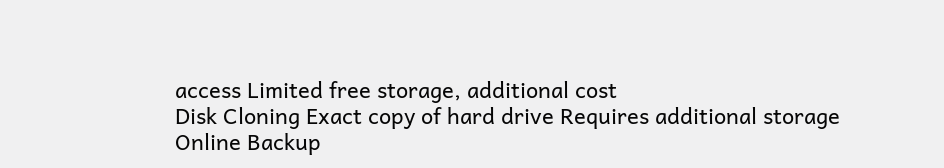access Limited free storage, additional cost
Disk Cloning Exact copy of hard drive Requires additional storage
Online Backup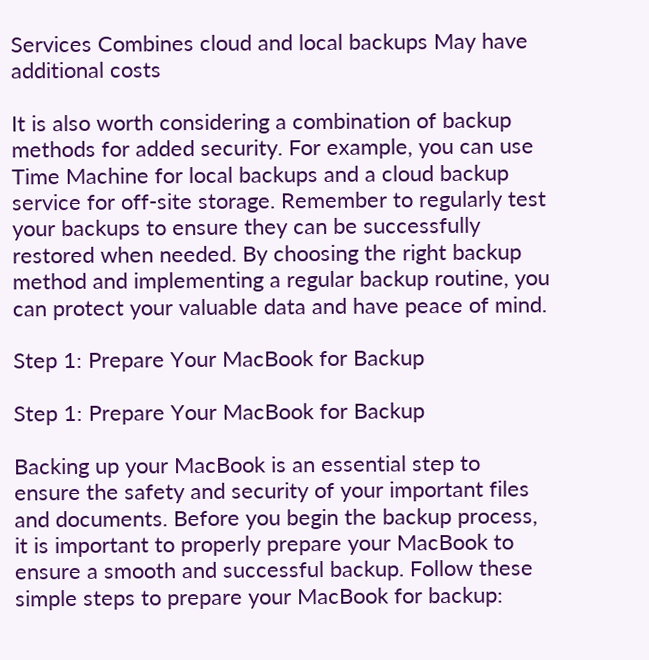Services Combines cloud and local backups May have additional costs

It is also worth considering a combination of backup methods for added security. For example, you can use Time Machine for local backups and a cloud backup service for off-site storage. Remember to regularly test your backups to ensure they can be successfully restored when needed. By choosing the right backup method and implementing a regular backup routine, you can protect your valuable data and have peace of mind.

Step 1: Prepare Your MacBook for Backup

Step 1: Prepare Your MacBook for Backup

Backing up your MacBook is an essential step to ensure the safety and security of your important files and documents. Before you begin the backup process, it is important to properly prepare your MacBook to ensure a smooth and successful backup. Follow these simple steps to prepare your MacBook for backup: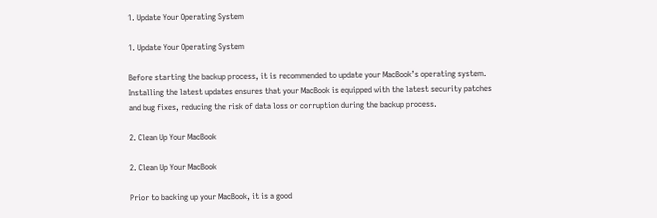1. Update Your Operating System

1. Update Your Operating System

Before starting the backup process, it is recommended to update your MacBook’s operating system. Installing the latest updates ensures that your MacBook is equipped with the latest security patches and bug fixes, reducing the risk of data loss or corruption during the backup process.

2. Clean Up Your MacBook

2. Clean Up Your MacBook

Prior to backing up your MacBook, it is a good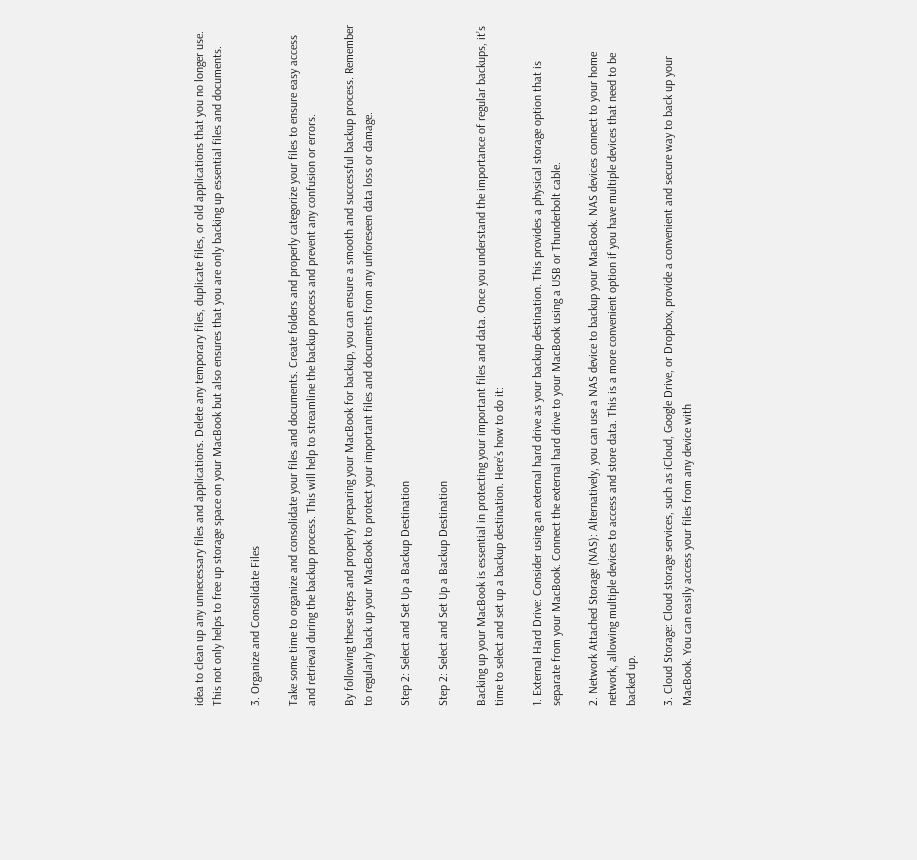idea to clean up any unnecessary files and applications. Delete any temporary files, duplicate files, or old applications that you no longer use. This not only helps to free up storage space on your MacBook but also ensures that you are only backing up essential files and documents.

3. Organize and Consolidate Files

Take some time to organize and consolidate your files and documents. Create folders and properly categorize your files to ensure easy access and retrieval during the backup process. This will help to streamline the backup process and prevent any confusion or errors.

By following these steps and properly preparing your MacBook for backup, you can ensure a smooth and successful backup process. Remember to regularly back up your MacBook to protect your important files and documents from any unforeseen data loss or damage.

Step 2: Select and Set Up a Backup Destination

Step 2: Select and Set Up a Backup Destination

Backing up your MacBook is essential in protecting your important files and data. Once you understand the importance of regular backups, it’s time to select and set up a backup destination. Here’s how to do it:

1. External Hard Drive: Consider using an external hard drive as your backup destination. This provides a physical storage option that is separate from your MacBook. Connect the external hard drive to your MacBook using a USB or Thunderbolt cable.

2. Network Attached Storage (NAS): Alternatively, you can use a NAS device to backup your MacBook. NAS devices connect to your home network, allowing multiple devices to access and store data. This is a more convenient option if you have multiple devices that need to be backed up.

3. Cloud Storage: Cloud storage services, such as iCloud, Google Drive, or Dropbox, provide a convenient and secure way to back up your MacBook. You can easily access your files from any device with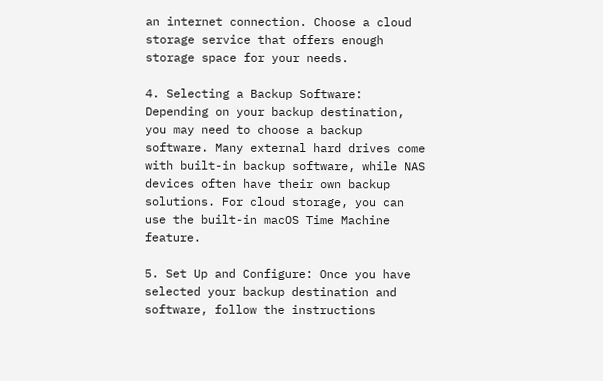an internet connection. Choose a cloud storage service that offers enough storage space for your needs.

4. Selecting a Backup Software: Depending on your backup destination, you may need to choose a backup software. Many external hard drives come with built-in backup software, while NAS devices often have their own backup solutions. For cloud storage, you can use the built-in macOS Time Machine feature.

5. Set Up and Configure: Once you have selected your backup destination and software, follow the instructions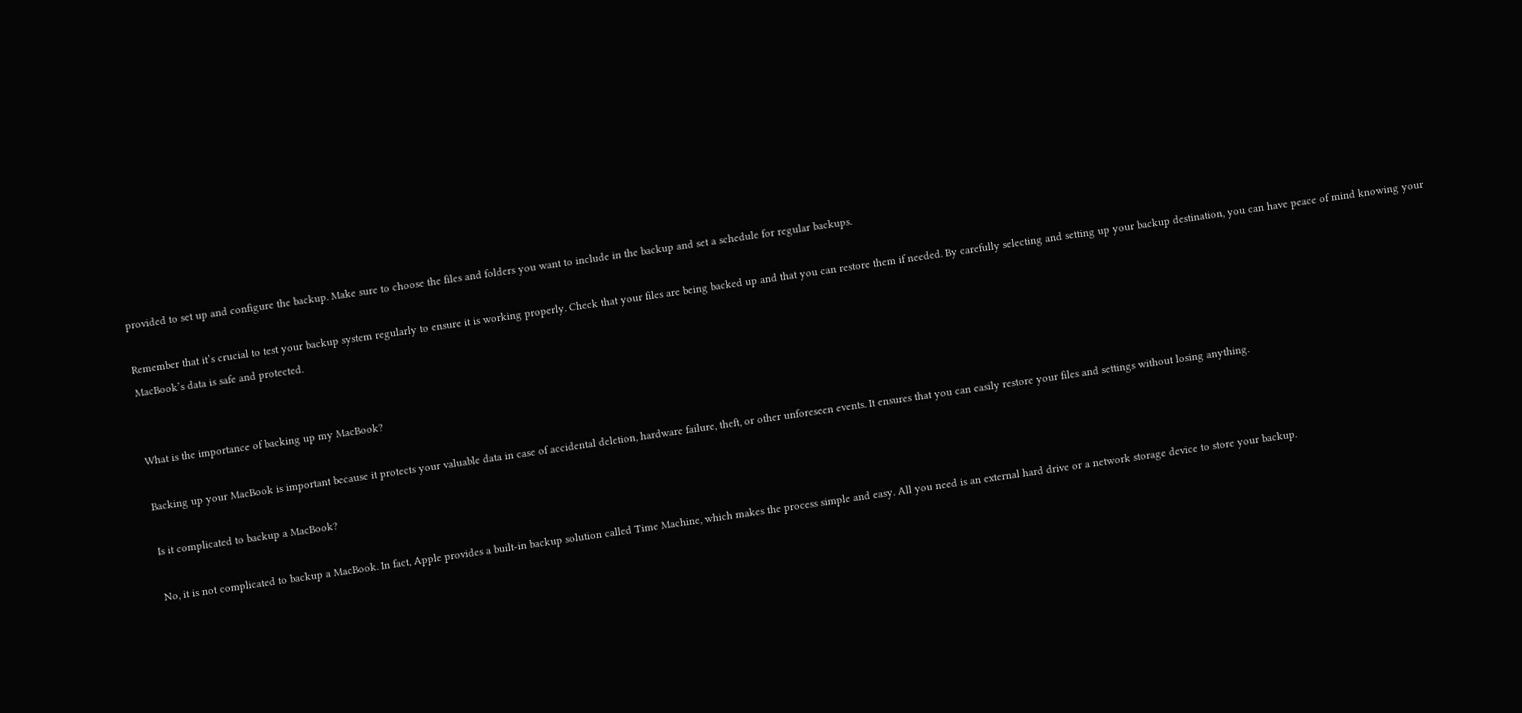provided to set up and configure the backup. Make sure to choose the files and folders you want to include in the backup and set a schedule for regular backups.

Remember that it’s crucial to test your backup system regularly to ensure it is working properly. Check that your files are being backed up and that you can restore them if needed. By carefully selecting and setting up your backup destination, you can have peace of mind knowing your MacBook’s data is safe and protected.


What is the importance of backing up my MacBook?

Backing up your MacBook is important because it protects your valuable data in case of accidental deletion, hardware failure, theft, or other unforeseen events. It ensures that you can easily restore your files and settings without losing anything.

Is it complicated to backup a MacBook?

No, it is not complicated to backup a MacBook. In fact, Apple provides a built-in backup solution called Time Machine, which makes the process simple and easy. All you need is an external hard drive or a network storage device to store your backup.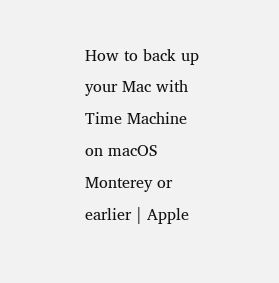How to back up your Mac with Time Machine on macOS Monterey or earlier | Apple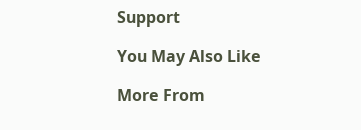Support

You May Also Like

More From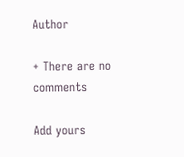Author

+ There are no comments

Add yours